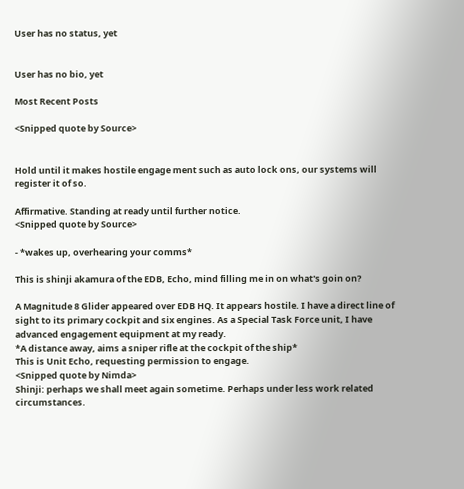User has no status, yet


User has no bio, yet

Most Recent Posts

<Snipped quote by Source>


Hold until it makes hostile engage ment such as auto lock ons, our systems will register it of so.

Affirmative. Standing at ready until further notice.
<Snipped quote by Source>

- *wakes up, overhearing your comms*

This is shinji akamura of the EDB, Echo, mind filling me in on what's goin on?

A Magnitude 8 Glider appeared over EDB HQ. It appears hostile. I have a direct line of sight to its primary cockpit and six engines. As a Special Task Force unit, I have advanced engagement equipment at my ready.
*A distance away, aims a sniper rifle at the cockpit of the ship*
This is Unit Echo, requesting permission to engage.
<Snipped quote by Nimda>
Shinji: perhaps we shall meet again sometime. Perhaps under less work related circumstances.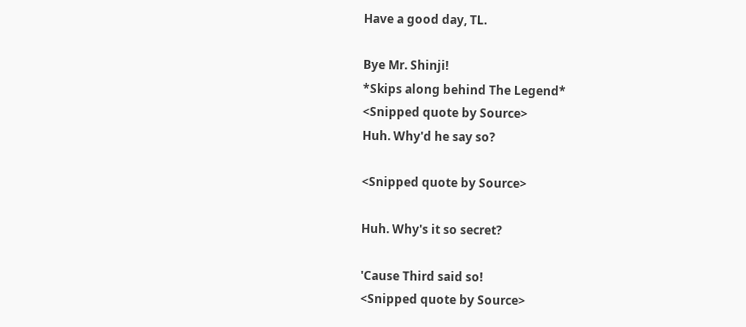Have a good day, TL.

Bye Mr. Shinji!
*Skips along behind The Legend*
<Snipped quote by Source>
Huh. Why'd he say so?

<Snipped quote by Source>

Huh. Why's it so secret?

'Cause Third said so!
<Snipped quote by Source>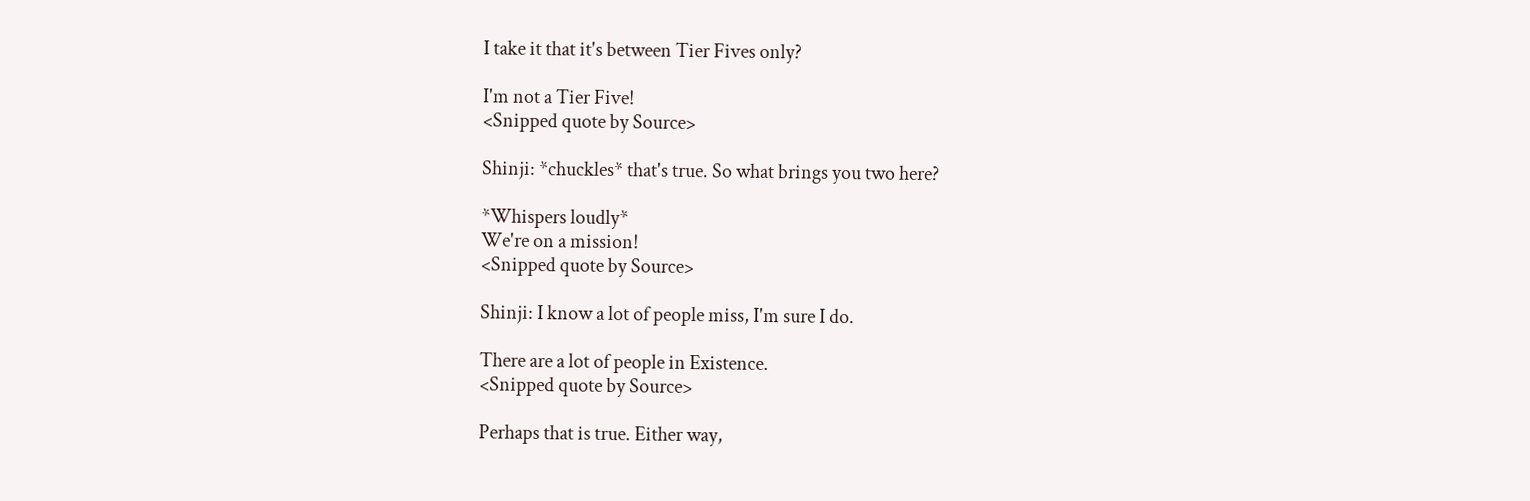I take it that it's between Tier Fives only?

I'm not a Tier Five!
<Snipped quote by Source>

Shinji: *chuckles* that's true. So what brings you two here?

*Whispers loudly*
We're on a mission!
<Snipped quote by Source>

Shinji: I know a lot of people miss, I'm sure I do.

There are a lot of people in Existence.
<Snipped quote by Source>

Perhaps that is true. Either way,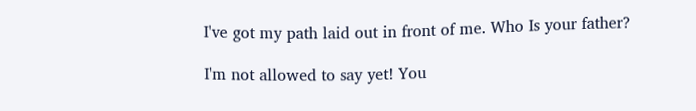I've got my path laid out in front of me. Who Is your father?

I'm not allowed to say yet! You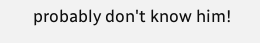probably don't know him!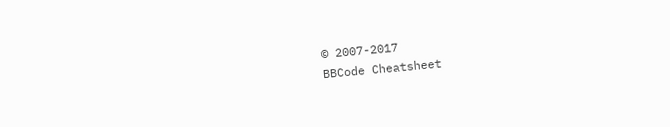© 2007-2017
BBCode Cheatsheet